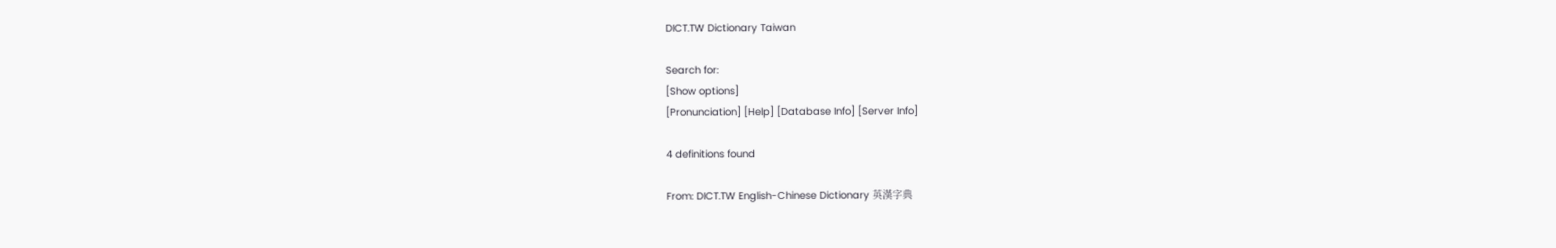DICT.TW Dictionary Taiwan

Search for:
[Show options]
[Pronunciation] [Help] [Database Info] [Server Info]

4 definitions found

From: DICT.TW English-Chinese Dictionary 英漢字典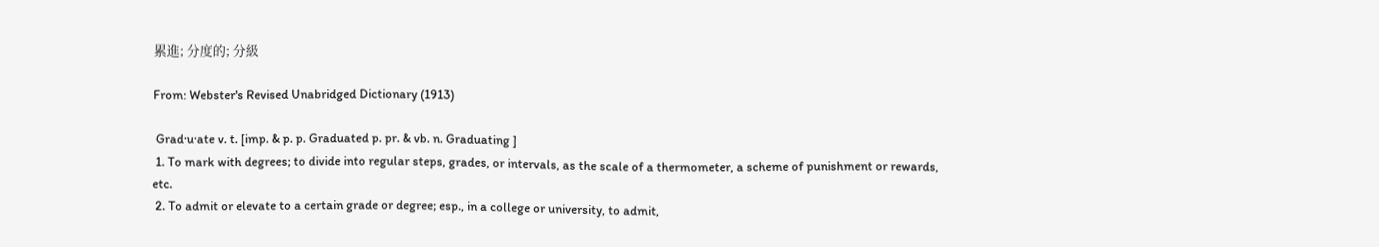累進; 分度的; 分級

From: Webster's Revised Unabridged Dictionary (1913)

 Grad·u·ate v. t. [imp. & p. p. Graduated p. pr. & vb. n. Graduating ]
 1. To mark with degrees; to divide into regular steps, grades, or intervals, as the scale of a thermometer, a scheme of punishment or rewards, etc.
 2. To admit or elevate to a certain grade or degree; esp., in a college or university, to admit,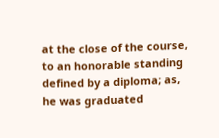at the close of the course, to an honorable standing defined by a diploma; as, he was graduated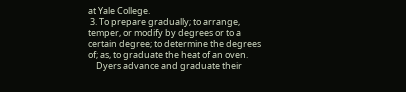at Yale College.
 3. To prepare gradually; to arrange, temper, or modify by degrees or to a certain degree; to determine the degrees of; as, to graduate the heat of an oven.
    Dyers advance and graduate their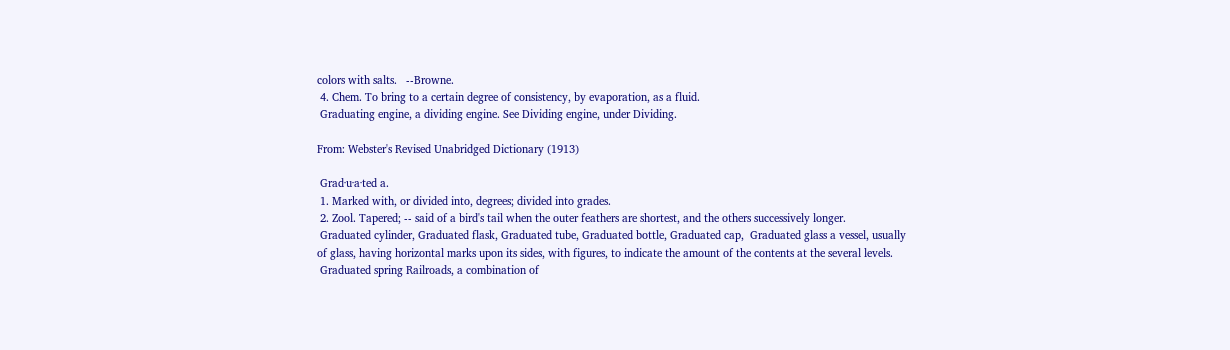colors with salts.   --Browne.
 4. Chem. To bring to a certain degree of consistency, by evaporation, as a fluid.
 Graduating engine, a dividing engine. See Dividing engine, under Dividing.

From: Webster's Revised Unabridged Dictionary (1913)

 Grad·u·a·ted a.
 1. Marked with, or divided into, degrees; divided into grades.
 2. Zool. Tapered; -- said of a bird's tail when the outer feathers are shortest, and the others successively longer.
 Graduated cylinder, Graduated flask, Graduated tube, Graduated bottle, Graduated cap,  Graduated glass a vessel, usually of glass, having horizontal marks upon its sides, with figures, to indicate the amount of the contents at the several levels.
 Graduated spring Railroads, a combination of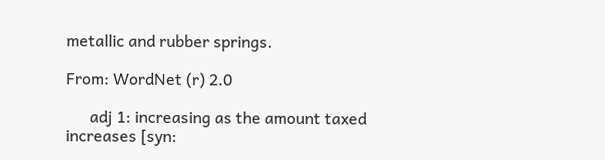metallic and rubber springs.

From: WordNet (r) 2.0

      adj 1: increasing as the amount taxed increases [syn: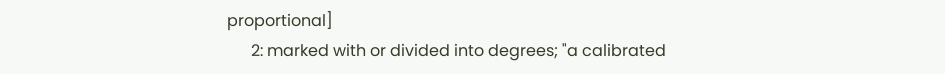proportional]
      2: marked with or divided into degrees; "a calibrated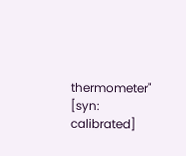thermometer" [syn: calibrated]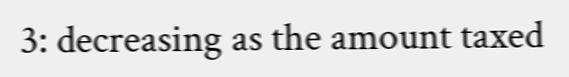3: decreasing as the amount taxed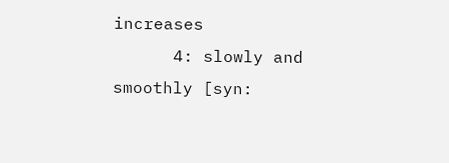increases
      4: slowly and smoothly [syn: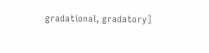gradational, gradatory]